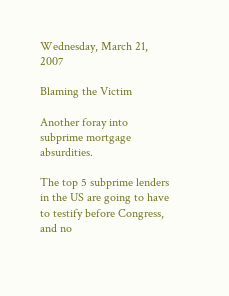Wednesday, March 21, 2007

Blaming the Victim

Another foray into subprime mortgage absurdities.

The top 5 subprime lenders in the US are going to have to testify before Congress, and no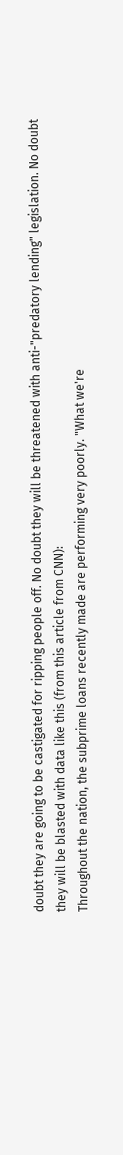doubt they are going to be castigated for ripping people off. No doubt they will be threatened with anti-"predatory lending" legislation. No doubt they will be blasted with data like this (from this article from CNN):
Throughout the nation, the subprime loans recently made are performing very poorly. "What we're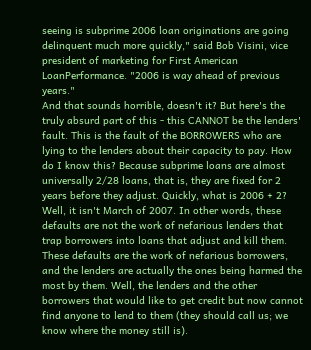seeing is subprime 2006 loan originations are going delinquent much more quickly," said Bob Visini, vice president of marketing for First American LoanPerformance. "2006 is way ahead of previous years."
And that sounds horrible, doesn't it? But here's the truly absurd part of this - this CANNOT be the lenders' fault. This is the fault of the BORROWERS who are lying to the lenders about their capacity to pay. How do I know this? Because subprime loans are almost universally 2/28 loans, that is, they are fixed for 2 years before they adjust. Quickly, what is 2006 + 2? Well, it isn't March of 2007. In other words, these defaults are not the work of nefarious lenders that trap borrowers into loans that adjust and kill them. These defaults are the work of nefarious borrowers, and the lenders are actually the ones being harmed the most by them. Well, the lenders and the other borrowers that would like to get credit but now cannot find anyone to lend to them (they should call us; we know where the money still is).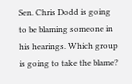Sen. Chris Dodd is going to be blaming someone in his hearings. Which group is going to take the blame?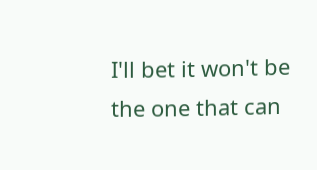I'll bet it won't be the one that can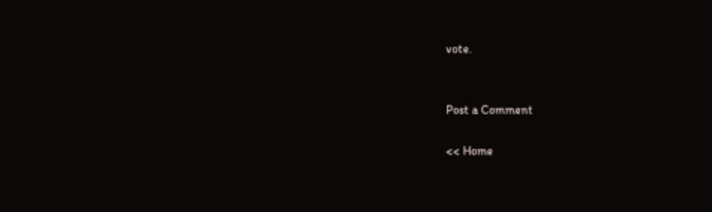vote.


Post a Comment

<< Home